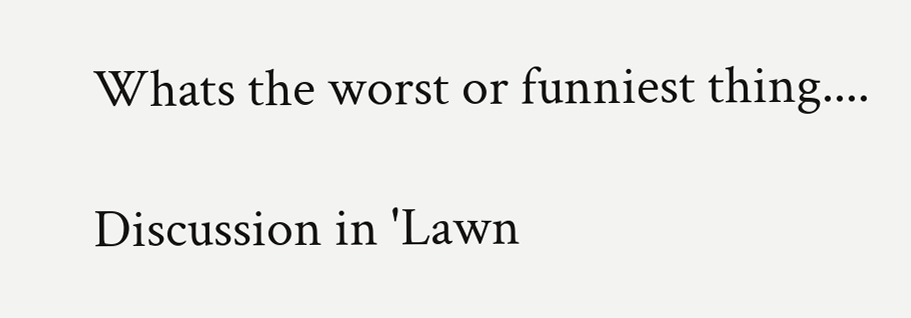Whats the worst or funniest thing....

Discussion in 'Lawn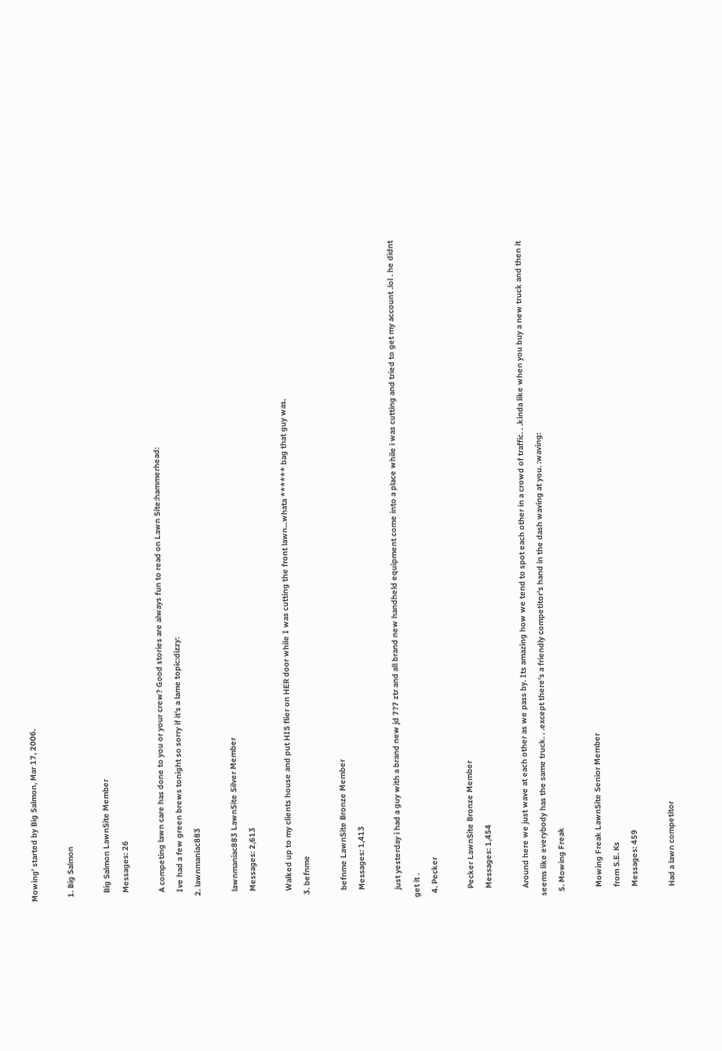Mowing' started by Big Salmon, Mar 17, 2006.

  1. Big Salmon

    Big Salmon LawnSite Member
    Messages: 26

    A competing lawn care has done to you or your crew? Good stories are always fun to read on Lawn Site:hammerhead:
    Ive had a few green brews tonight so sorry if it's a lame topic:dizzy:
  2. lawnmaniac883

    lawnmaniac883 LawnSite Silver Member
    Messages: 2,613

    Walked up to my clients house and put HIS flier on HER door while I was cutting the front lawn...whata ****** bag that guy was.
  3. befnme

    befnme LawnSite Bronze Member
    Messages: 1,413

    just yesterday i had a guy with a brand new jd 7?7 ztr and all brand new handheld equipment come into a place while i was cutting and tried to get my account .lol . he didnt get it .
  4. Pecker

    Pecker LawnSite Bronze Member
    Messages: 1,454

    Around here we just wave at each other as we pass by. Its amazing how we tend to spot each other in a crowd of traffic. . .kinda like when you buy a new truck and then it seems like everybody has the same truck. . .except there's a friendly competitor's hand in the dash waving at you. :waving:
  5. Mowing Freak

    Mowing Freak LawnSite Senior Member
    from S.E. Ks
    Messages: 459

    Had a lawn competitor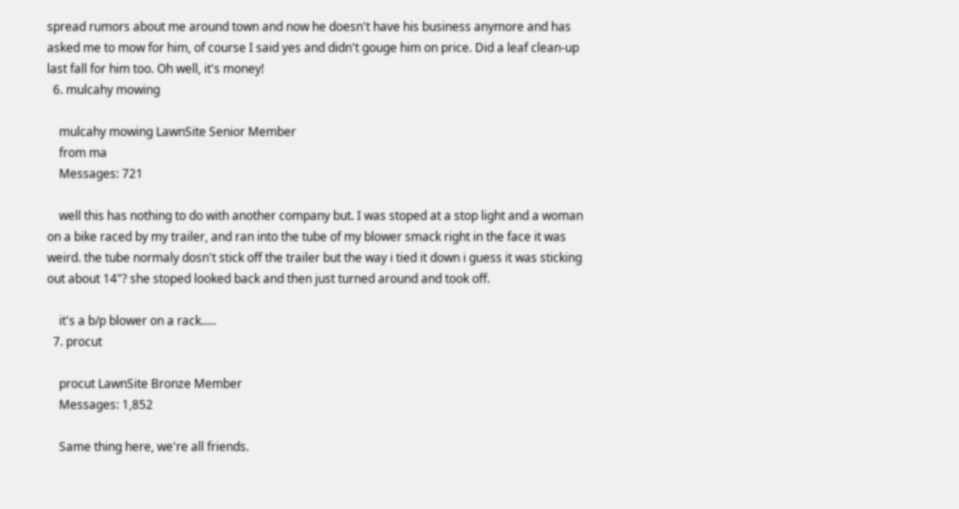spread rumors about me around town and now he doesn't have his business anymore and has asked me to mow for him, of course I said yes and didn't gouge him on price. Did a leaf clean-up last fall for him too. Oh well, it's money!
  6. mulcahy mowing

    mulcahy mowing LawnSite Senior Member
    from ma
    Messages: 721

    well this has nothing to do with another company but. I was stoped at a stop light and a woman on a bike raced by my trailer, and ran into the tube of my blower smack right in the face it was weird. the tube normaly dosn't stick off the trailer but the way i tied it down i guess it was sticking out about 14"? she stoped looked back and then just turned around and took off.

    it's a b/p blower on a rack.....
  7. procut

    procut LawnSite Bronze Member
    Messages: 1,852

    Same thing here, we're all friends.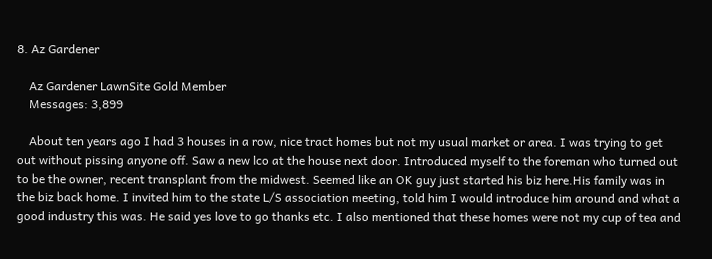8. Az Gardener

    Az Gardener LawnSite Gold Member
    Messages: 3,899

    About ten years ago I had 3 houses in a row, nice tract homes but not my usual market or area. I was trying to get out without pissing anyone off. Saw a new lco at the house next door. Introduced myself to the foreman who turned out to be the owner, recent transplant from the midwest. Seemed like an OK guy just started his biz here.His family was in the biz back home. I invited him to the state L/S association meeting, told him I would introduce him around and what a good industry this was. He said yes love to go thanks etc. I also mentioned that these homes were not my cup of tea and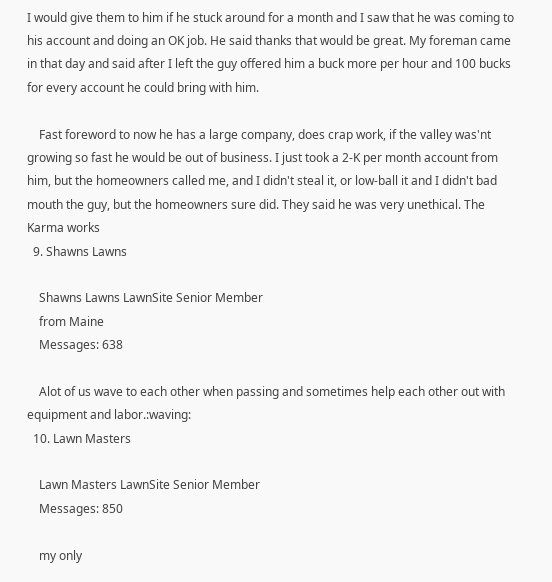I would give them to him if he stuck around for a month and I saw that he was coming to his account and doing an OK job. He said thanks that would be great. My foreman came in that day and said after I left the guy offered him a buck more per hour and 100 bucks for every account he could bring with him.

    Fast foreword to now he has a large company, does crap work, if the valley was'nt growing so fast he would be out of business. I just took a 2-K per month account from him, but the homeowners called me, and I didn't steal it, or low-ball it and I didn't bad mouth the guy, but the homeowners sure did. They said he was very unethical. The Karma works
  9. Shawns Lawns

    Shawns Lawns LawnSite Senior Member
    from Maine
    Messages: 638

    Alot of us wave to each other when passing and sometimes help each other out with equipment and labor.:waving:
  10. Lawn Masters

    Lawn Masters LawnSite Senior Member
    Messages: 850

    my only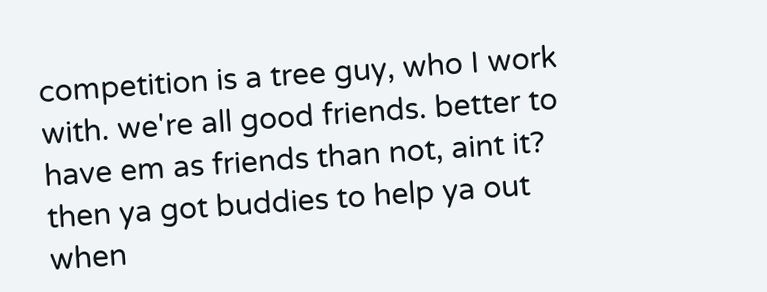competition is a tree guy, who I work with. we're all good friends. better to have em as friends than not, aint it? then ya got buddies to help ya out when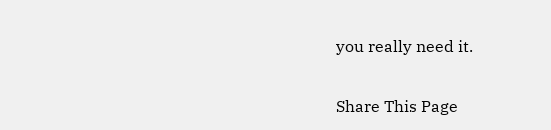you really need it.

Share This Page